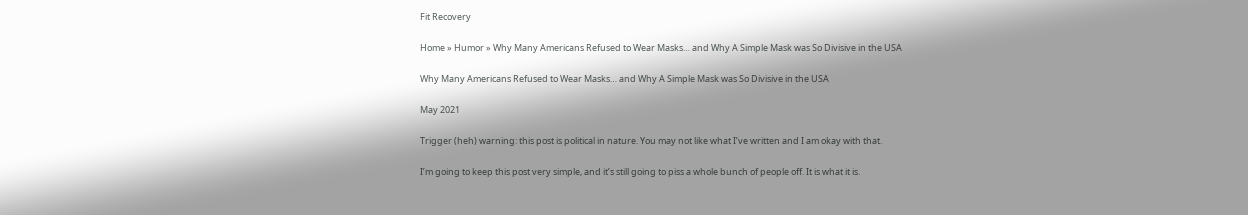Fit Recovery

Home » Humor » Why Many Americans Refused to Wear Masks… and Why A Simple Mask was So Divisive in the USA

Why Many Americans Refused to Wear Masks… and Why A Simple Mask was So Divisive in the USA

May 2021

Trigger (heh) warning: this post is political in nature. You may not like what I’ve written and I am okay with that.

I’m going to keep this post very simple, and it’s still going to piss a whole bunch of people off. It is what it is.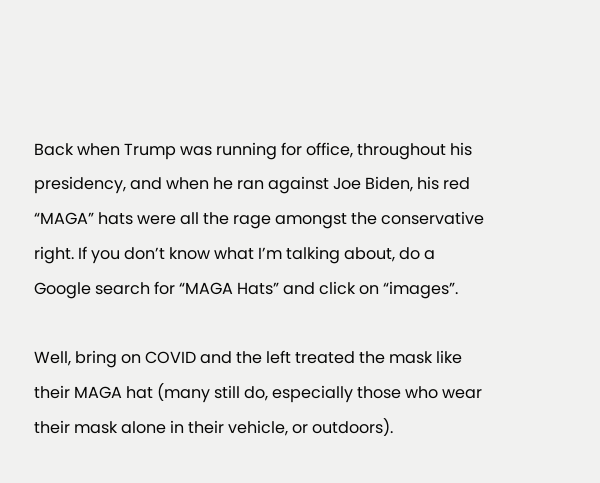Back when Trump was running for office, throughout his presidency, and when he ran against Joe Biden, his red “MAGA” hats were all the rage amongst the conservative right. If you don’t know what I’m talking about, do a Google search for “MAGA Hats” and click on “images”.

Well, bring on COVID and the left treated the mask like their MAGA hat (many still do, especially those who wear their mask alone in their vehicle, or outdoors).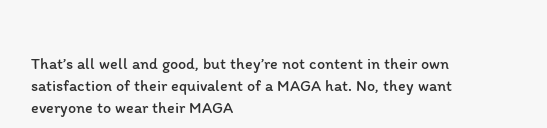That’s all well and good, but they’re not content in their own satisfaction of their equivalent of a MAGA hat. No, they want everyone to wear their MAGA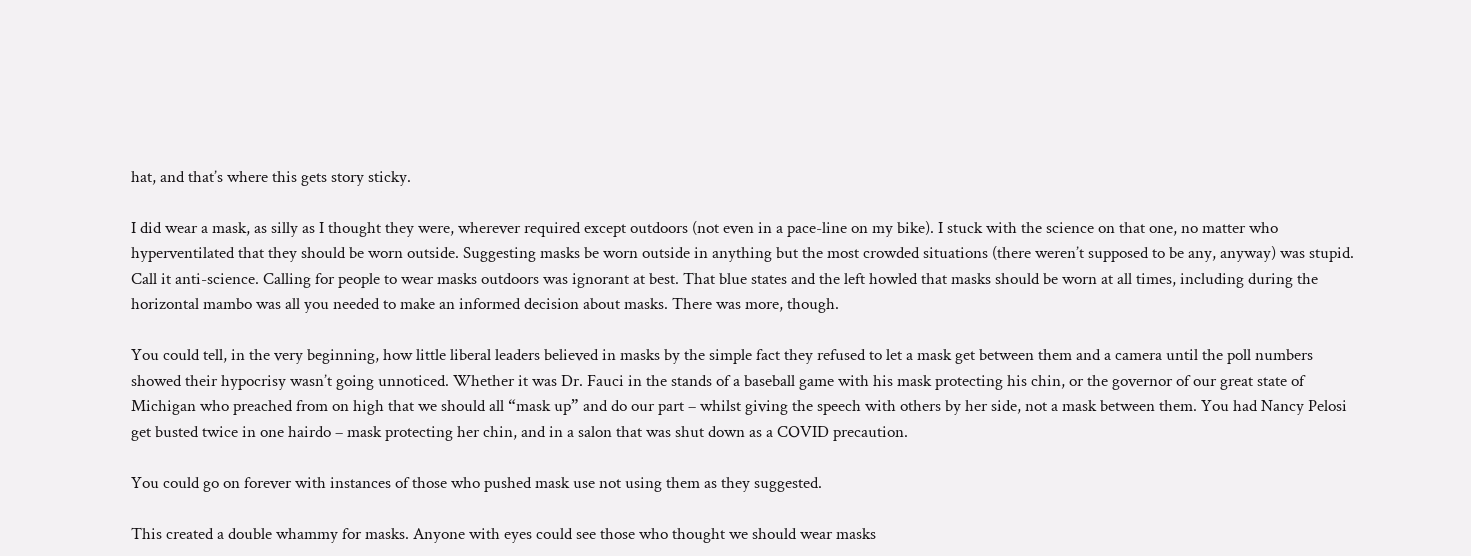hat, and that’s where this gets story sticky.

I did wear a mask, as silly as I thought they were, wherever required except outdoors (not even in a pace-line on my bike). I stuck with the science on that one, no matter who hyperventilated that they should be worn outside. Suggesting masks be worn outside in anything but the most crowded situations (there weren’t supposed to be any, anyway) was stupid. Call it anti-science. Calling for people to wear masks outdoors was ignorant at best. That blue states and the left howled that masks should be worn at all times, including during the horizontal mambo was all you needed to make an informed decision about masks. There was more, though.

You could tell, in the very beginning, how little liberal leaders believed in masks by the simple fact they refused to let a mask get between them and a camera until the poll numbers showed their hypocrisy wasn’t going unnoticed. Whether it was Dr. Fauci in the stands of a baseball game with his mask protecting his chin, or the governor of our great state of Michigan who preached from on high that we should all “mask up” and do our part – whilst giving the speech with others by her side, not a mask between them. You had Nancy Pelosi get busted twice in one hairdo – mask protecting her chin, and in a salon that was shut down as a COVID precaution.

You could go on forever with instances of those who pushed mask use not using them as they suggested.

This created a double whammy for masks. Anyone with eyes could see those who thought we should wear masks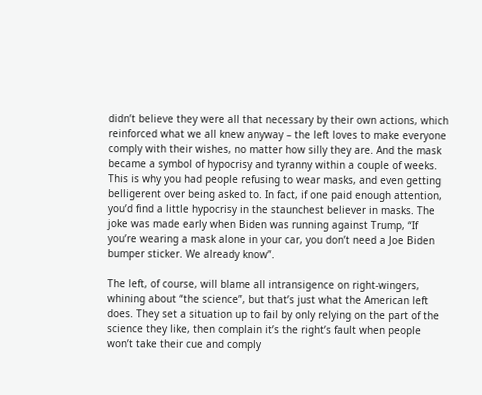didn’t believe they were all that necessary by their own actions, which reinforced what we all knew anyway – the left loves to make everyone comply with their wishes, no matter how silly they are. And the mask became a symbol of hypocrisy and tyranny within a couple of weeks. This is why you had people refusing to wear masks, and even getting belligerent over being asked to. In fact, if one paid enough attention, you’d find a little hypocrisy in the staunchest believer in masks. The joke was made early when Biden was running against Trump, “If you’re wearing a mask alone in your car, you don’t need a Joe Biden bumper sticker. We already know”.

The left, of course, will blame all intransigence on right-wingers, whining about “the science”, but that’s just what the American left does. They set a situation up to fail by only relying on the part of the science they like, then complain it’s the right’s fault when people won’t take their cue and comply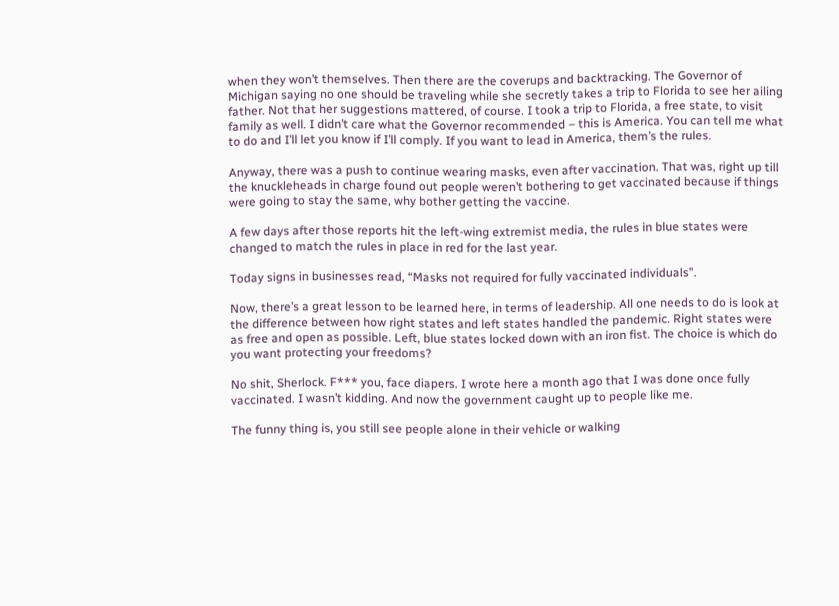when they won’t themselves. Then there are the coverups and backtracking. The Governor of Michigan saying no one should be traveling while she secretly takes a trip to Florida to see her ailing father. Not that her suggestions mattered, of course. I took a trip to Florida, a free state, to visit family as well. I didn’t care what the Governor recommended – this is America. You can tell me what to do and I’ll let you know if I’ll comply. If you want to lead in America, them’s the rules.

Anyway, there was a push to continue wearing masks, even after vaccination. That was, right up till the knuckleheads in charge found out people weren’t bothering to get vaccinated because if things were going to stay the same, why bother getting the vaccine.

A few days after those reports hit the left-wing extremist media, the rules in blue states were changed to match the rules in place in red for the last year.

Today signs in businesses read, “Masks not required for fully vaccinated individuals”.

Now, there’s a great lesson to be learned here, in terms of leadership. All one needs to do is look at the difference between how right states and left states handled the pandemic. Right states were as free and open as possible. Left, blue states locked down with an iron fist. The choice is which do you want protecting your freedoms?

No shit, Sherlock. F*** you, face diapers. I wrote here a month ago that I was done once fully vaccinated. I wasn’t kidding. And now the government caught up to people like me.

The funny thing is, you still see people alone in their vehicle or walking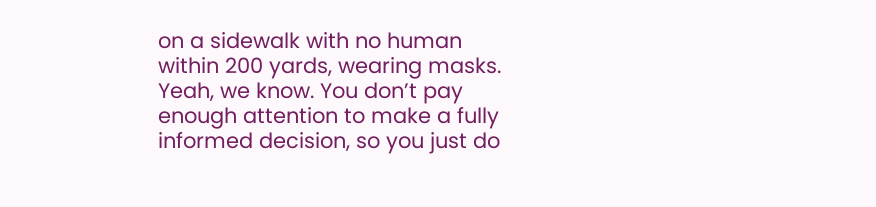on a sidewalk with no human within 200 yards, wearing masks. Yeah, we know. You don’t pay enough attention to make a fully informed decision, so you just do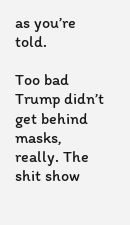as you’re told.

Too bad Trump didn’t get behind masks, really. The shit show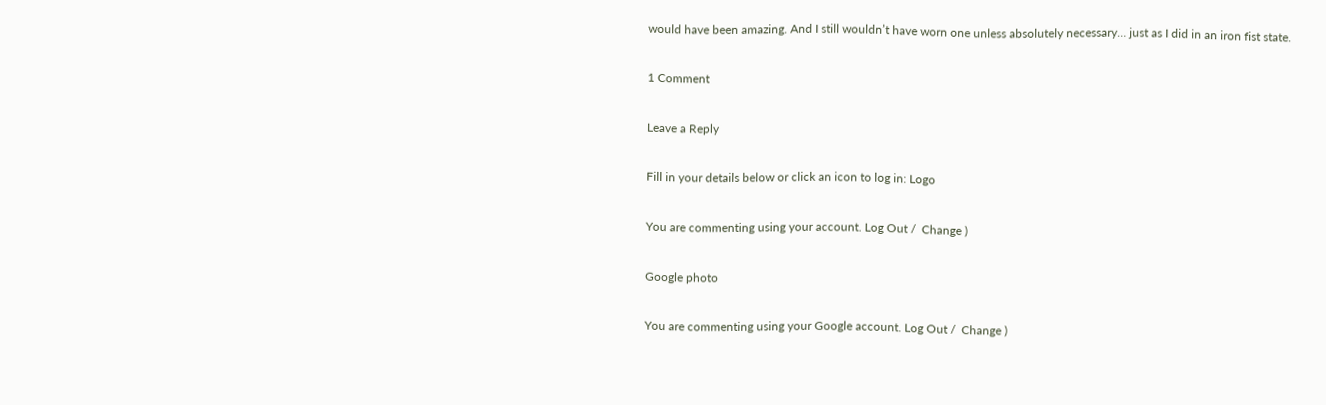would have been amazing. And I still wouldn’t have worn one unless absolutely necessary… just as I did in an iron fist state.

1 Comment

Leave a Reply

Fill in your details below or click an icon to log in: Logo

You are commenting using your account. Log Out /  Change )

Google photo

You are commenting using your Google account. Log Out /  Change )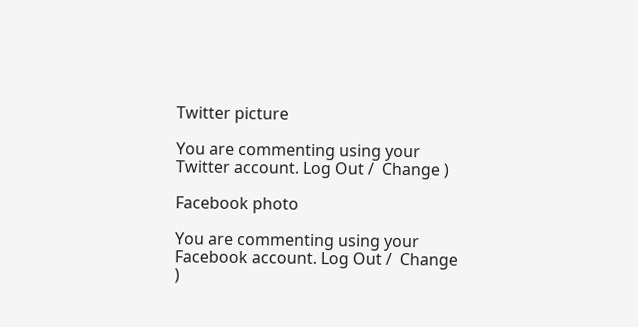Twitter picture

You are commenting using your Twitter account. Log Out /  Change )

Facebook photo

You are commenting using your Facebook account. Log Out /  Change )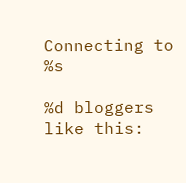Connecting to %s

%d bloggers like this: